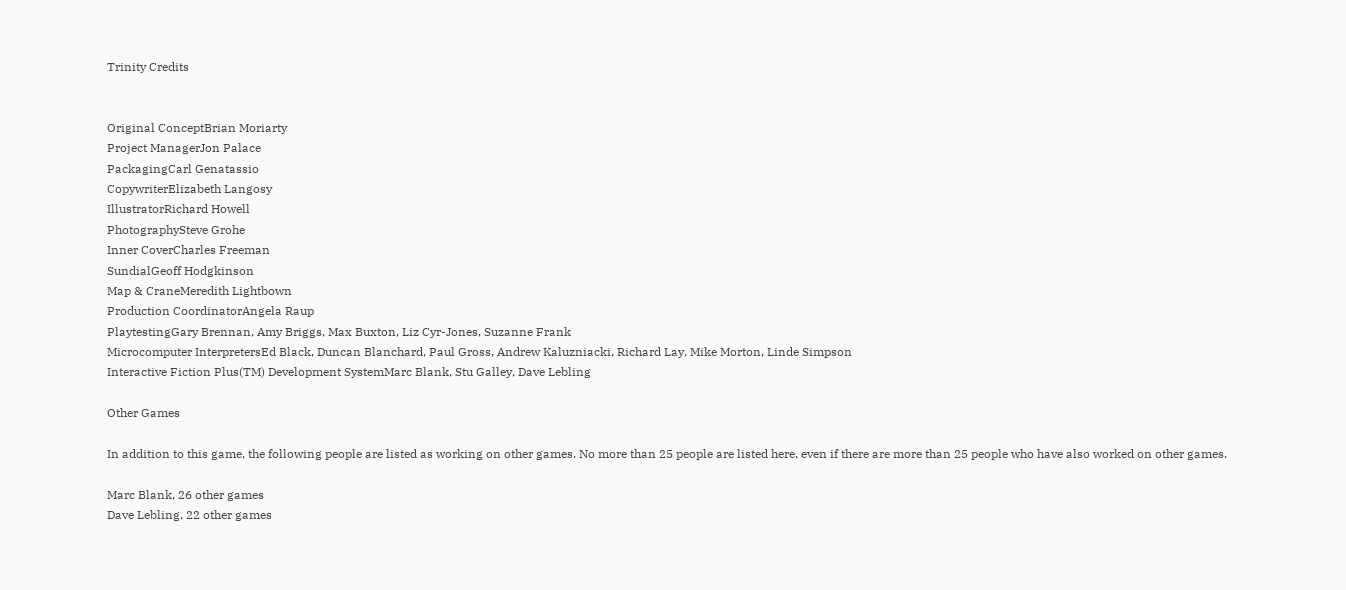Trinity Credits


Original ConceptBrian Moriarty
Project ManagerJon Palace
PackagingCarl Genatassio
CopywriterElizabeth Langosy
IllustratorRichard Howell
PhotographySteve Grohe
Inner CoverCharles Freeman
SundialGeoff Hodgkinson
Map & CraneMeredith Lightbown
Production CoordinatorAngela Raup
PlaytestingGary Brennan, Amy Briggs, Max Buxton, Liz Cyr-Jones, Suzanne Frank
Microcomputer InterpretersEd Black, Duncan Blanchard, Paul Gross, Andrew Kaluzniacki, Richard Lay, Mike Morton, Linde Simpson
Interactive Fiction Plus(TM) Development SystemMarc Blank, Stu Galley, Dave Lebling

Other Games

In addition to this game, the following people are listed as working on other games. No more than 25 people are listed here, even if there are more than 25 people who have also worked on other games.

Marc Blank, 26 other games
Dave Lebling, 22 other games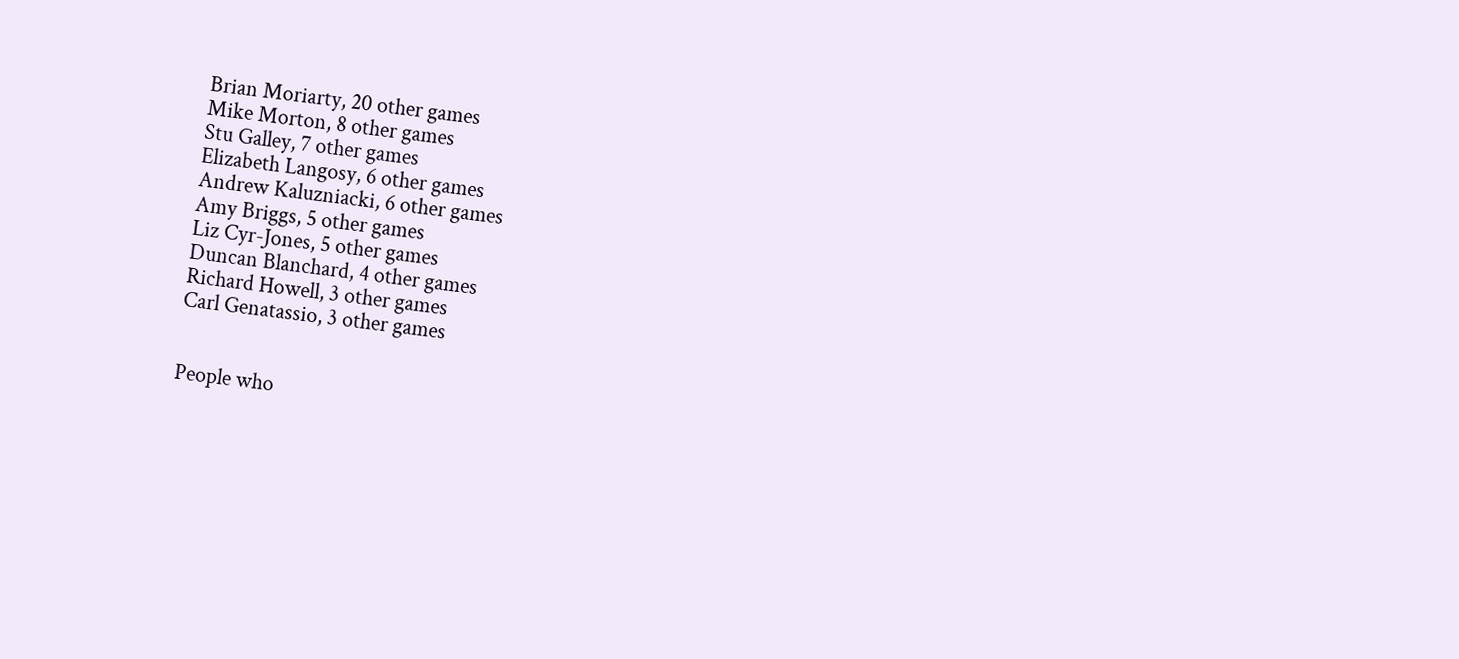Brian Moriarty, 20 other games
Mike Morton, 8 other games
Stu Galley, 7 other games
Elizabeth Langosy, 6 other games
Andrew Kaluzniacki, 6 other games
Amy Briggs, 5 other games
Liz Cyr-Jones, 5 other games
Duncan Blanchard, 4 other games
Richard Howell, 3 other games
Carl Genatassio, 3 other games


People who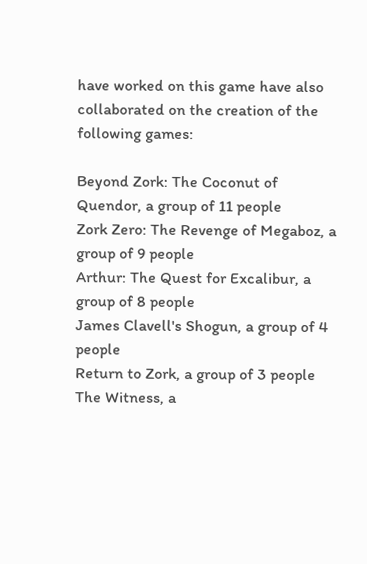have worked on this game have also collaborated on the creation of the following games:

Beyond Zork: The Coconut of Quendor, a group of 11 people
Zork Zero: The Revenge of Megaboz, a group of 9 people
Arthur: The Quest for Excalibur, a group of 8 people
James Clavell's Shogun, a group of 4 people
Return to Zork, a group of 3 people
The Witness, a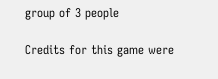group of 3 people

Credits for this game were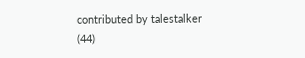contributed by talestalker (44)